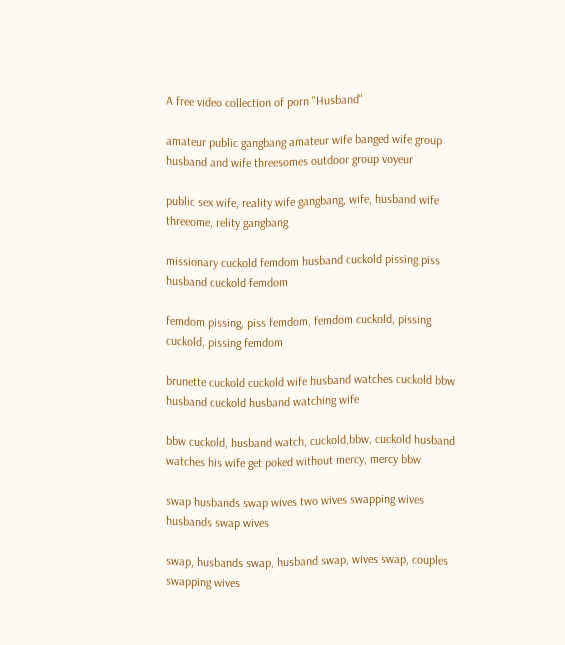A free video collection of porn "Husband"

amateur public gangbang amateur wife banged wife group husband and wife threesomes outdoor group voyeur

public sex wife, reality wife gangbang, wife, husband wife threeome, relity gangbang

missionary cuckold femdom husband cuckold pissing piss husband cuckold femdom

femdom pissing, piss femdom, femdom cuckold, pissing cuckold, pissing femdom

brunette cuckold cuckold wife husband watches cuckold bbw husband cuckold husband watching wife

bbw cuckold, husband watch, cuckold,bbw, cuckold husband watches his wife get poked without mercy, mercy bbw

swap husbands swap wives two wives swapping wives husbands swap wives

swap, husbands swap, husband swap, wives swap, couples swapping wives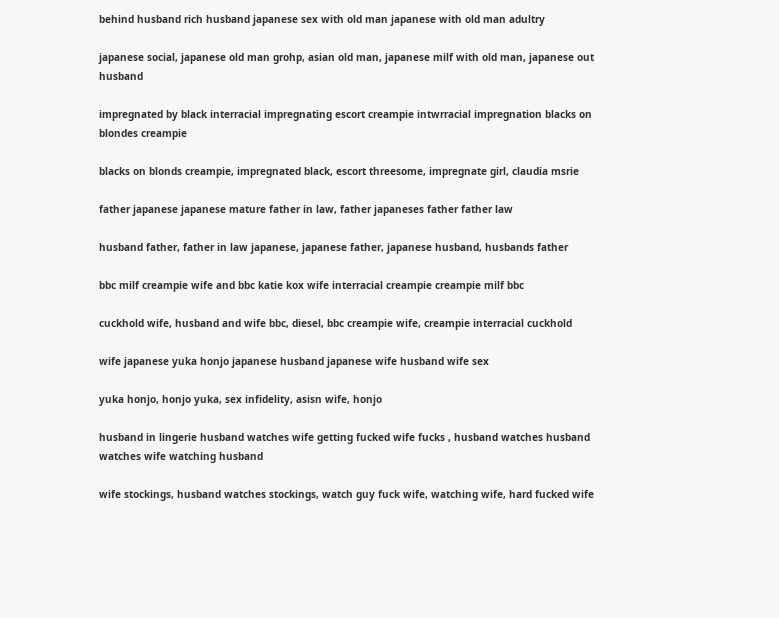behind husband rich husband japanese sex with old man japanese with old man adultry

japanese social, japanese old man grohp, asian old man, japanese milf with old man, japanese out husband

impregnated by black interracial impregnating escort creampie intwrracial impregnation blacks on blondes creampie

blacks on blonds creampie, impregnated black, escort threesome, impregnate girl, claudia msrie

father japanese japanese mature father in law, father japaneses father father law

husband father, father in law japanese, japanese father, japanese husband, husbands father

bbc milf creampie wife and bbc katie kox wife interracial creampie creampie milf bbc

cuckhold wife, husband and wife bbc, diesel, bbc creampie wife, creampie interracial cuckhold

wife japanese yuka honjo japanese husband japanese wife husband wife sex

yuka honjo, honjo yuka, sex infidelity, asisn wife, honjo

husband in lingerie husband watches wife getting fucked wife fucks , husband watches husband watches wife watching husband

wife stockings, husband watches stockings, watch guy fuck wife, watching wife, hard fucked wife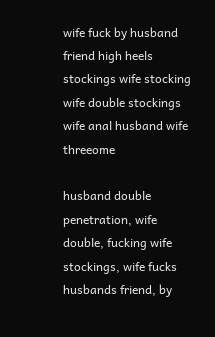wife fuck by husband friend high heels stockings wife stocking wife double stockings wife anal husband wife threeome

husband double penetration, wife double, fucking wife stockings, wife fucks husbands friend, by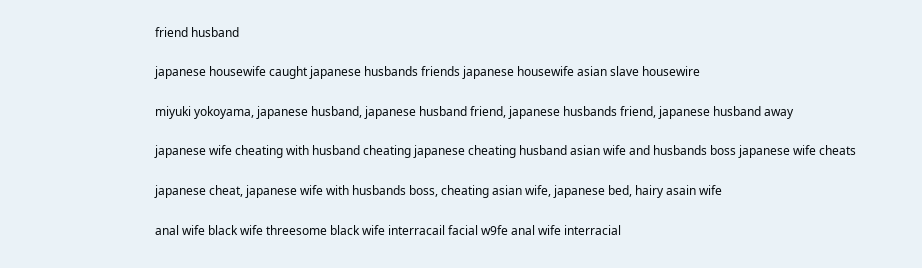friend husband

japanese housewife caught japanese husbands friends japanese housewife asian slave housewire

miyuki yokoyama, japanese husband, japanese husband friend, japanese husbands friend, japanese husband away

japanese wife cheating with husband cheating japanese cheating husband asian wife and husbands boss japanese wife cheats

japanese cheat, japanese wife with husbands boss, cheating asian wife, japanese bed, hairy asain wife

anal wife black wife threesome black wife interracail facial w9fe anal wife interracial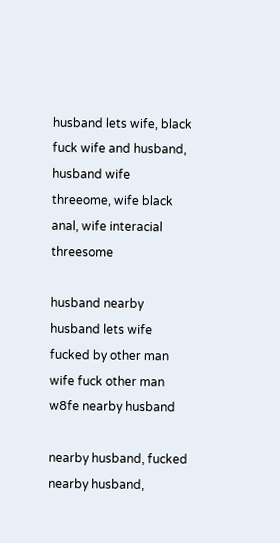husband lets wife, black fuck wife and husband, husband wife threeome, wife black anal, wife interacial threesome

husband nearby husband lets wife fucked by other man wife fuck other man w8fe nearby husband

nearby husband, fucked nearby husband,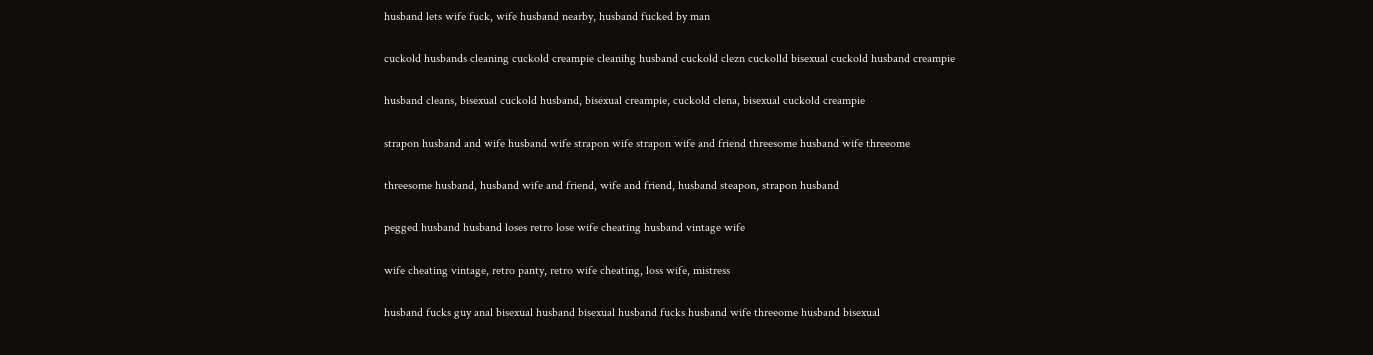husband lets wife fuck, wife husband nearby, husband fucked by man

cuckold husbands cleaning cuckold creampie cleanihg husband cuckold clezn cuckolld bisexual cuckold husband creampie

husband cleans, bisexual cuckold husband, bisexual creampie, cuckold clena, bisexual cuckold creampie

strapon husband and wife husband wife strapon wife strapon wife and friend threesome husband wife threeome

threesome husband, husband wife and friend, wife and friend, husband steapon, strapon husband

pegged husband husband loses retro lose wife cheating husband vintage wife

wife cheating vintage, retro panty, retro wife cheating, loss wife, mistress

husband fucks guy anal bisexual husband bisexual husband fucks husband wife threeome husband bisexual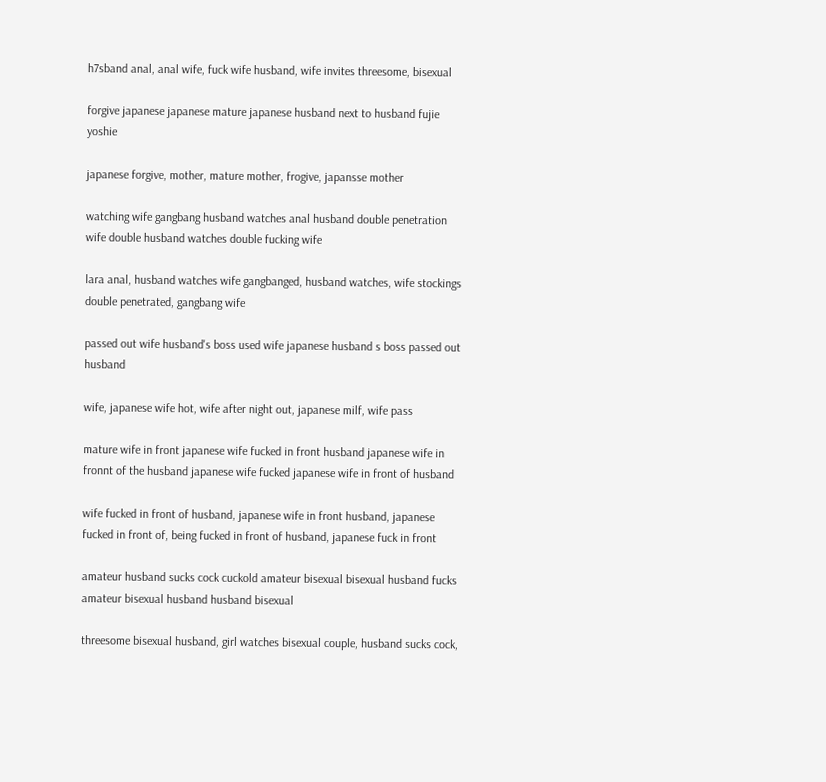h7sband anal, anal wife, fuck wife husband, wife invites threesome, bisexual

forgive japanese japanese mature japanese husband next to husband fujie yoshie

japanese forgive, mother, mature mother, frogive, japansse mother

watching wife gangbang husband watches anal husband double penetration wife double husband watches double fucking wife

lara anal, husband watches wife gangbanged, husband watches, wife stockings double penetrated, gangbang wife

passed out wife husband's boss used wife japanese husband s boss passed out husband

wife, japanese wife hot, wife after night out, japanese milf, wife pass

mature wife in front japanese wife fucked in front husband japanese wife in fronnt of the husband japanese wife fucked japanese wife in front of husband

wife fucked in front of husband, japanese wife in front husband, japanese fucked in front of, being fucked in front of husband, japanese fuck in front

amateur husband sucks cock cuckold amateur bisexual bisexual husband fucks amateur bisexual husband husband bisexual

threesome bisexual husband, girl watches bisexual couple, husband sucks cock,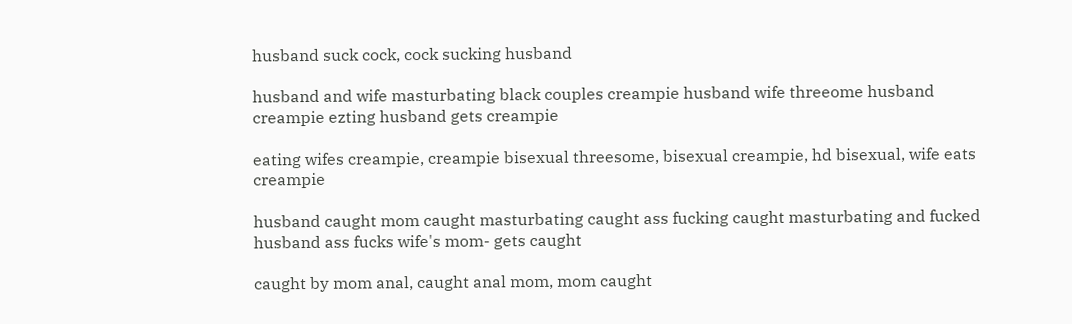husband suck cock, cock sucking husband

husband and wife masturbating black couples creampie husband wife threeome husband creampie ezting husband gets creampie

eating wifes creampie, creampie bisexual threesome, bisexual creampie, hd bisexual, wife eats creampie

husband caught mom caught masturbating caught ass fucking caught masturbating and fucked husband ass fucks wife's mom- gets caught

caught by mom anal, caught anal mom, mom caught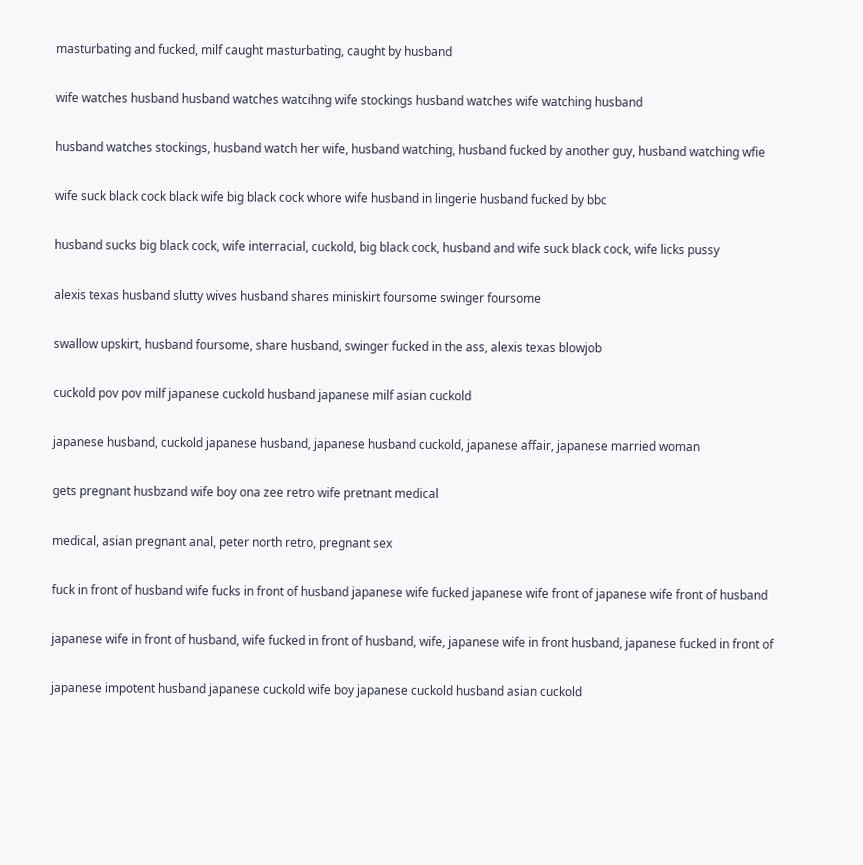masturbating and fucked, milf caught masturbating, caught by husband

wife watches husband husband watches watcihng wife stockings husband watches wife watching husband

husband watches stockings, husband watch her wife, husband watching, husband fucked by another guy, husband watching wfie

wife suck black cock black wife big black cock whore wife husband in lingerie husband fucked by bbc

husband sucks big black cock, wife interracial, cuckold, big black cock, husband and wife suck black cock, wife licks pussy

alexis texas husband slutty wives husband shares miniskirt foursome swinger foursome

swallow upskirt, husband foursome, share husband, swinger fucked in the ass, alexis texas blowjob

cuckold pov pov milf japanese cuckold husband japanese milf asian cuckold

japanese husband, cuckold japanese husband, japanese husband cuckold, japanese affair, japanese married woman

gets pregnant husbzand wife boy ona zee retro wife pretnant medical

medical, asian pregnant anal, peter north retro, pregnant sex

fuck in front of husband wife fucks in front of husband japanese wife fucked japanese wife front of japanese wife front of husband

japanese wife in front of husband, wife fucked in front of husband, wife, japanese wife in front husband, japanese fucked in front of

japanese impotent husband japanese cuckold wife boy japanese cuckold husband asian cuckold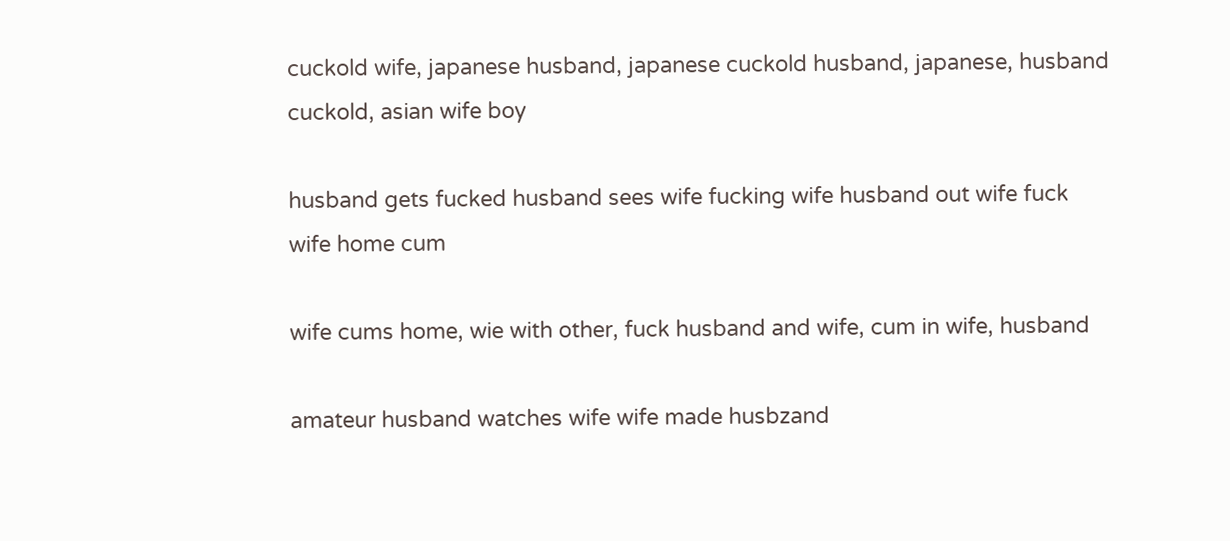cuckold wife, japanese husband, japanese cuckold husband, japanese, husband cuckold, asian wife boy

husband gets fucked husband sees wife fucking wife husband out wife fuck wife home cum

wife cums home, wie with other, fuck husband and wife, cum in wife, husband

amateur husband watches wife wife made husbzand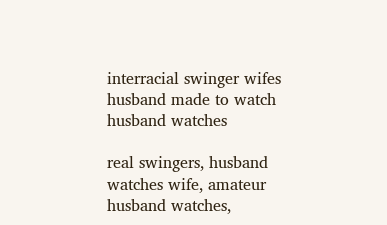interracial swinger wifes husband made to watch husband watches

real swingers, husband watches wife, amateur husband watches,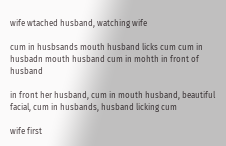wife wtached husband, watching wife

cum in husbsands mouth husband licks cum cum in husbadn mouth husband cum in mohth in front of husband

in front her husband, cum in mouth husband, beautiful facial, cum in husbands, husband licking cum

wife first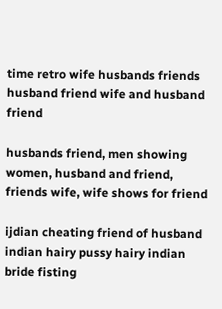time retro wife husbands friends husband friend wife and husband friend

husbands friend, men showing women, husband and friend, friends wife, wife shows for friend

ijdian cheating friend of husband indian hairy pussy hairy indian bride fisting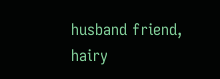husband friend, hairy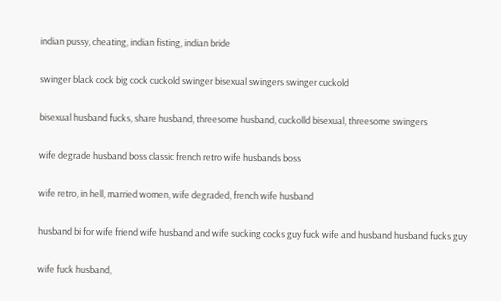indian pussy, cheating, indian fisting, indian bride

swinger black cock big cock cuckold swinger bisexual swingers swinger cuckold

bisexual husband fucks, share husband, threesome husband, cuckolld bisexual, threesome swingers

wife degrade husband boss classic french retro wife husbands boss

wife retro, in hell, married women, wife degraded, french wife husband

husband bi for wife friend wife husband and wife sucking cocks guy fuck wife and husband husband fucks guy

wife fuck husband,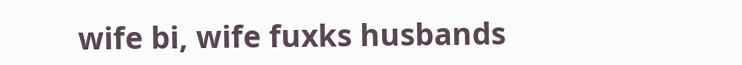wife bi, wife fuxks husbands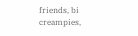friends, bi creampies,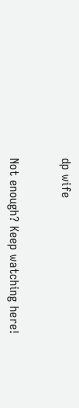dp wife


Not enough? Keep watching here!